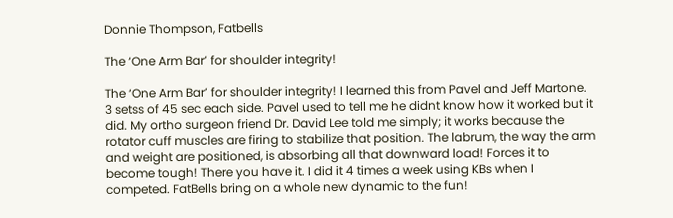Donnie Thompson, Fatbells

The ‘One Arm Bar’ for shoulder integrity!

The ‘One Arm Bar’ for shoulder integrity! I learned this from Pavel and Jeff Martone. 3 setss of 45 sec each side. Pavel used to tell me he didnt know how it worked but it did. My ortho surgeon friend Dr. David Lee told me simply; it works because the rotator cuff muscles are firing to stabilize that position. The labrum, the way the arm and weight are positioned, is absorbing all that downward load! Forces it to become tough! There you have it. I did it 4 times a week using KBs when I competed. FatBells bring on a whole new dynamic to the fun!